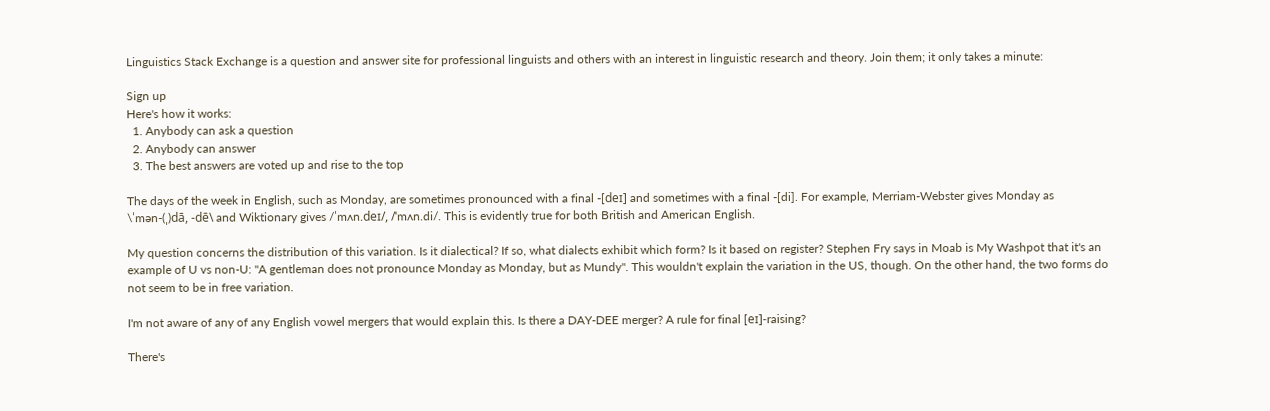Linguistics Stack Exchange is a question and answer site for professional linguists and others with an interest in linguistic research and theory. Join them; it only takes a minute:

Sign up
Here's how it works:
  1. Anybody can ask a question
  2. Anybody can answer
  3. The best answers are voted up and rise to the top

The days of the week in English, such as Monday, are sometimes pronounced with a final -[deɪ] and sometimes with a final -[di]. For example, Merriam-Webster gives Monday as \ˈmən-(ˌ)dā, -dē\ and Wiktionary gives /ˈmʌn.deɪ/, /ˈmʌn.di/. This is evidently true for both British and American English.

My question concerns the distribution of this variation. Is it dialectical? If so, what dialects exhibit which form? Is it based on register? Stephen Fry says in Moab is My Washpot that it's an example of U vs non-U: "A gentleman does not pronounce Monday as Monday, but as Mundy". This wouldn't explain the variation in the US, though. On the other hand, the two forms do not seem to be in free variation.

I'm not aware of any of any English vowel mergers that would explain this. Is there a DAY-DEE merger? A rule for final [eɪ]-raising?

There's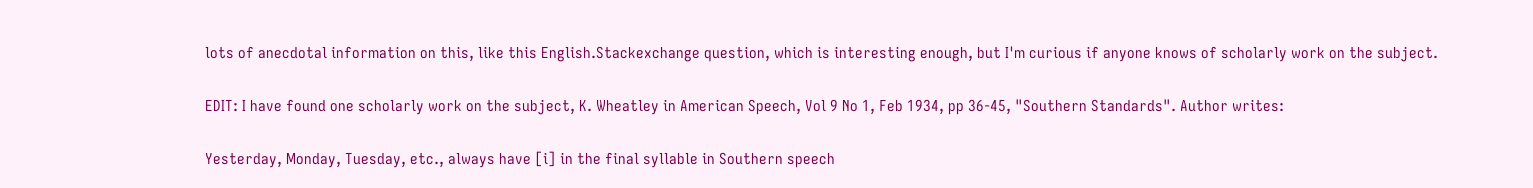lots of anecdotal information on this, like this English.Stackexchange question, which is interesting enough, but I'm curious if anyone knows of scholarly work on the subject.

EDIT: I have found one scholarly work on the subject, K. Wheatley in American Speech, Vol 9 No 1, Feb 1934, pp 36-45, "Southern Standards". Author writes:

Yesterday, Monday, Tuesday, etc., always have [i] in the final syllable in Southern speech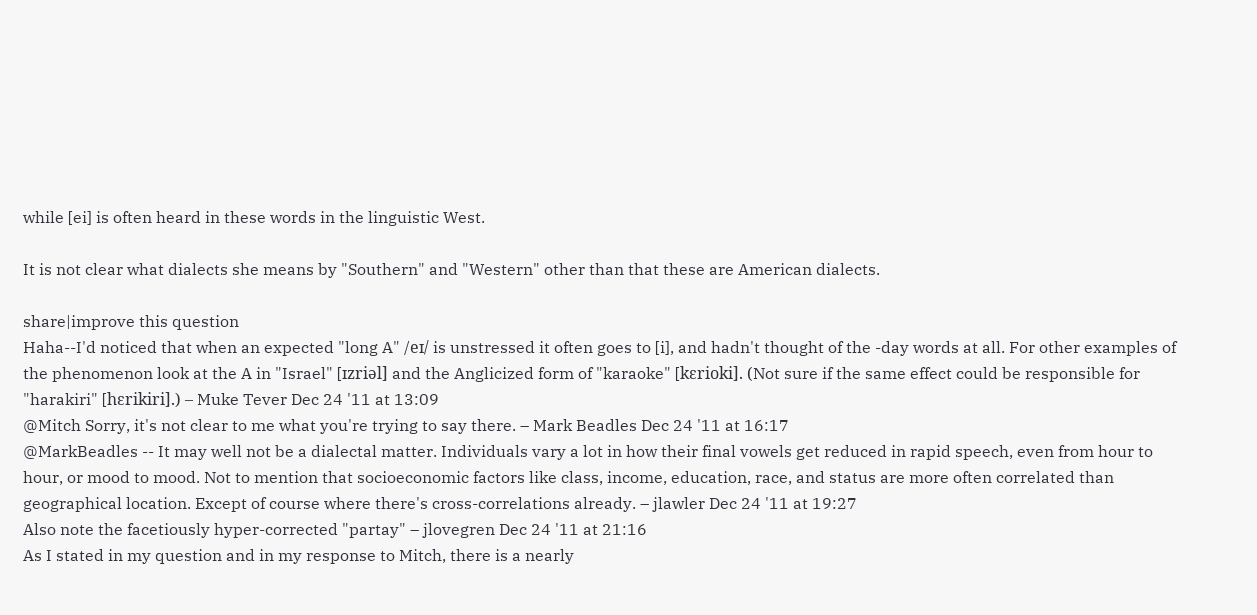while [ei] is often heard in these words in the linguistic West.

It is not clear what dialects she means by "Southern" and "Western" other than that these are American dialects.

share|improve this question
Haha--I'd noticed that when an expected "long A" /eɪ/ is unstressed it often goes to [i], and hadn't thought of the -day words at all. For other examples of the phenomenon look at the A in "Israel" [ɪzriəl] and the Anglicized form of "karaoke" [kɛrioki]. (Not sure if the same effect could be responsible for "harakiri" [hɛrikiri].) – Muke Tever Dec 24 '11 at 13:09
@Mitch Sorry, it's not clear to me what you're trying to say there. – Mark Beadles Dec 24 '11 at 16:17
@MarkBeadles -- It may well not be a dialectal matter. Individuals vary a lot in how their final vowels get reduced in rapid speech, even from hour to hour, or mood to mood. Not to mention that socioeconomic factors like class, income, education, race, and status are more often correlated than geographical location. Except of course where there's cross-correlations already. – jlawler Dec 24 '11 at 19:27
Also note the facetiously hyper-corrected "partay" – jlovegren Dec 24 '11 at 21:16
As I stated in my question and in my response to Mitch, there is a nearly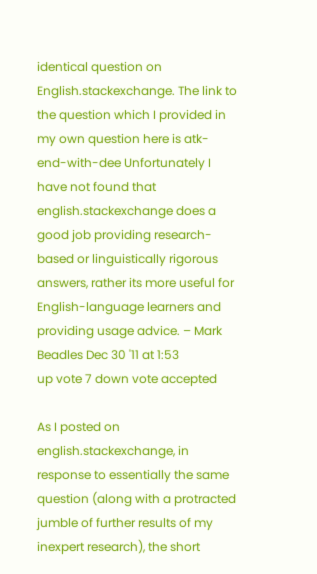identical question on English.stackexchange. The link to the question which I provided in my own question here is atk-end-with-dee Unfortunately I have not found that english.stackexchange does a good job providing research-based or linguistically rigorous answers, rather its more useful for English-language learners and providing usage advice. – Mark Beadles Dec 30 '11 at 1:53
up vote 7 down vote accepted

As I posted on english.stackexchange, in response to essentially the same question (along with a protracted jumble of further results of my inexpert research), the short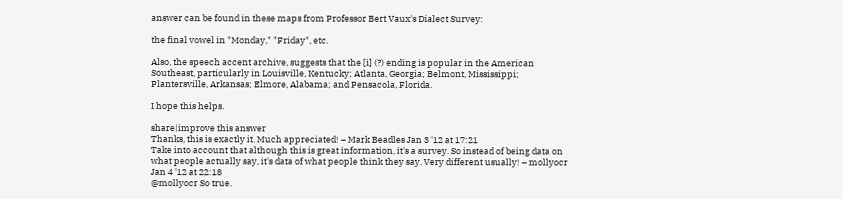answer can be found in these maps from Professor Bert Vaux's Dialect Survey:

the final vowel in "Monday," "Friday", etc.

Also, the speech accent archive, suggests that the [i] (?) ending is popular in the American Southeast, particularly in Louisville, Kentucky; Atlanta, Georgia; Belmont, Mississippi; Plantersville, Arkansas; Elmore, Alabama; and Pensacola, Florida.

I hope this helps.

share|improve this answer
Thanks, this is exactly it. Much appreciated! – Mark Beadles Jan 3 '12 at 17:21
Take into account that although this is great information, it's a survey. So instead of being data on what people actually say, it's data of what people think they say. Very different usually! – mollyocr Jan 4 '12 at 22:18
@mollyocr So true.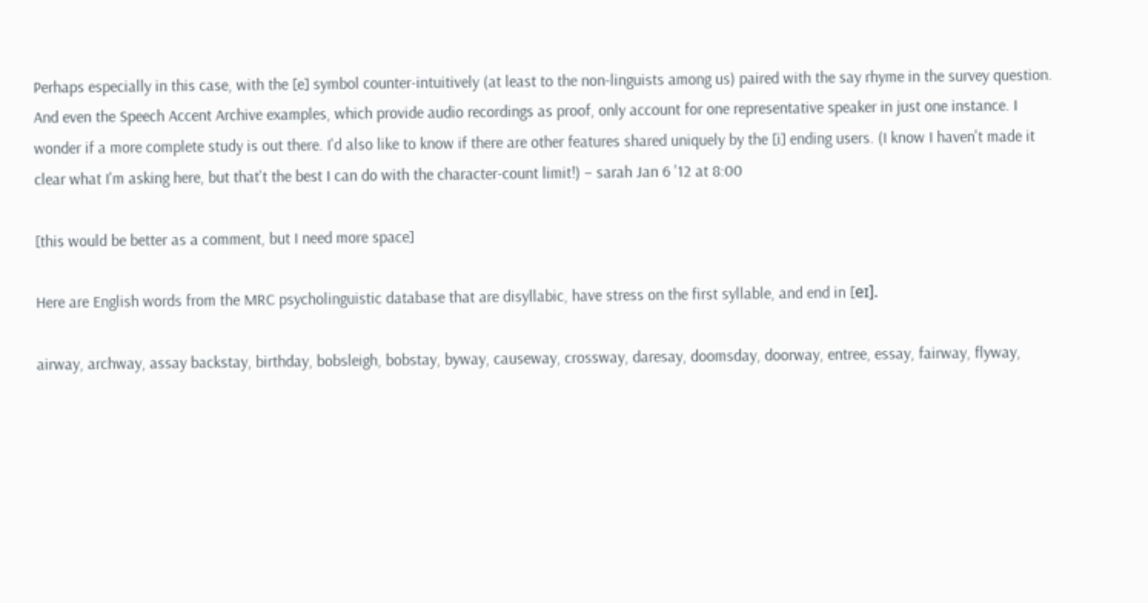Perhaps especially in this case, with the [e] symbol counter-intuitively (at least to the non-linguists among us) paired with the say rhyme in the survey question. And even the Speech Accent Archive examples, which provide audio recordings as proof, only account for one representative speaker in just one instance. I wonder if a more complete study is out there. I'd also like to know if there are other features shared uniquely by the [i] ending users. (I know I haven't made it clear what I'm asking here, but that't the best I can do with the character-count limit!) – sarah Jan 6 '12 at 8:00

[this would be better as a comment, but I need more space]

Here are English words from the MRC psycholinguistic database that are disyllabic, have stress on the first syllable, and end in [eɪ].

airway, archway, assay backstay, birthday, bobsleigh, bobstay, byway, causeway, crossway, daresay, doomsday, doorway, entree, essay, fairway, flyway,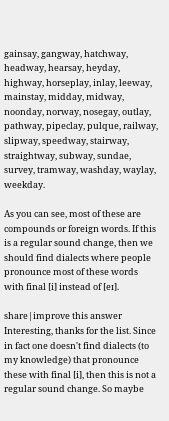gainsay, gangway, hatchway, headway, hearsay, heyday, highway, horseplay, inlay, leeway, mainstay, midday, midway, noonday, norway, nosegay, outlay, pathway, pipeclay, pulque, railway, slipway, speedway, stairway, straightway, subway, sundae, survey, tramway, washday, waylay, weekday.

As you can see, most of these are compounds or foreign words. If this is a regular sound change, then we should find dialects where people pronounce most of these words with final [i] instead of [eɪ].

share|improve this answer
Interesting, thanks for the list. Since in fact one doesn't find dialects (to my knowledge) that pronounce these with final [i], then this is not a regular sound change. So maybe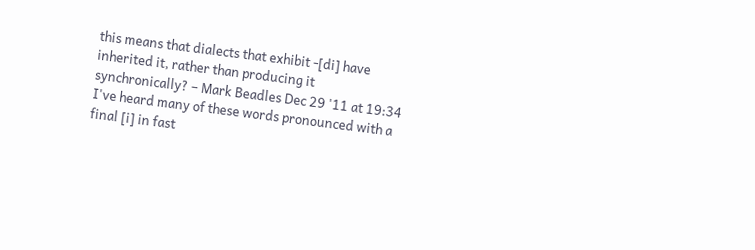this means that dialects that exhibit -[di] have inherited it, rather than producing it synchronically? – Mark Beadles Dec 29 '11 at 19:34
I've heard many of these words pronounced with a final [i] in fast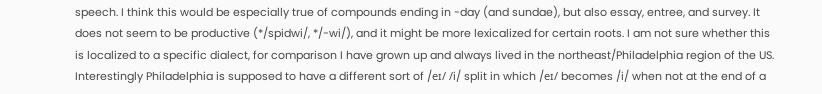speech. I think this would be especially true of compounds ending in -day (and sundae), but also essay, entree, and survey. It does not seem to be productive (*/spidwi/, */-wi/), and it might be more lexicalized for certain roots. I am not sure whether this is localized to a specific dialect, for comparison I have grown up and always lived in the northeast/Philadelphia region of the US. Interestingly Philadelphia is supposed to have a different sort of /eɪ/ /i/ split in which /eɪ/ becomes /i/ when not at the end of a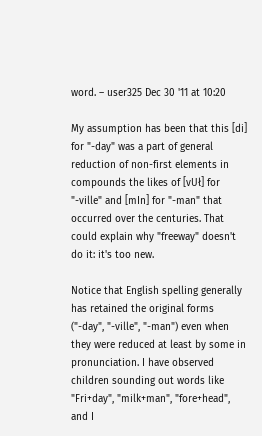word. – user325 Dec 30 '11 at 10:20

My assumption has been that this [di] for "-day" was a part of general reduction of non-first elements in compounds the likes of [vUł] for "-ville" and [mIn] for "-man" that occurred over the centuries. That could explain why "freeway" doesn't do it: it's too new.

Notice that English spelling generally has retained the original forms ("-day", "-ville", "-man") even when they were reduced at least by some in pronunciation. I have observed children sounding out words like "Fri+day", "milk+man", "fore+head", and I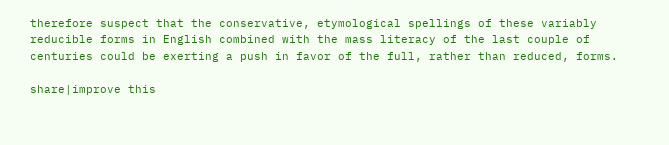therefore suspect that the conservative, etymological spellings of these variably reducible forms in English combined with the mass literacy of the last couple of centuries could be exerting a push in favor of the full, rather than reduced, forms.

share|improve this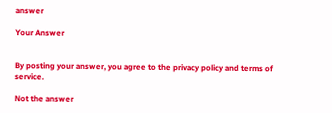answer

Your Answer


By posting your answer, you agree to the privacy policy and terms of service.

Not the answer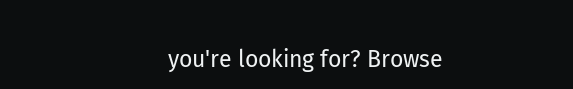you're looking for? Browse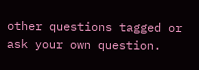other questions tagged or ask your own question.